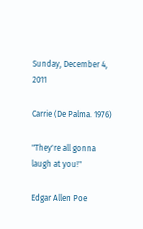Sunday, December 4, 2011

Carrie (De Palma. 1976)

"They're all gonna laugh at you!"

Edgar Allen Poe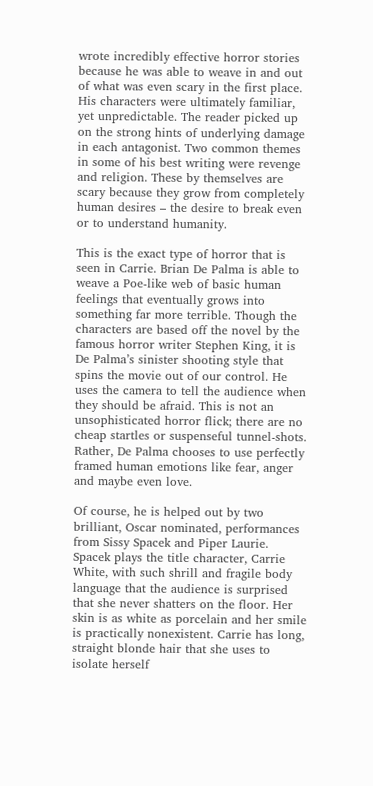wrote incredibly effective horror stories because he was able to weave in and out of what was even scary in the first place. His characters were ultimately familiar, yet unpredictable. The reader picked up on the strong hints of underlying damage in each antagonist. Two common themes in some of his best writing were revenge and religion. These by themselves are scary because they grow from completely human desires – the desire to break even or to understand humanity.

This is the exact type of horror that is seen in Carrie. Brian De Palma is able to weave a Poe-like web of basic human feelings that eventually grows into something far more terrible. Though the characters are based off the novel by the famous horror writer Stephen King, it is De Palma’s sinister shooting style that spins the movie out of our control. He uses the camera to tell the audience when they should be afraid. This is not an unsophisticated horror flick; there are no cheap startles or suspenseful tunnel-shots. Rather, De Palma chooses to use perfectly framed human emotions like fear, anger and maybe even love.

Of course, he is helped out by two brilliant, Oscar nominated, performances from Sissy Spacek and Piper Laurie. Spacek plays the title character, Carrie White, with such shrill and fragile body language that the audience is surprised that she never shatters on the floor. Her skin is as white as porcelain and her smile is practically nonexistent. Carrie has long, straight blonde hair that she uses to isolate herself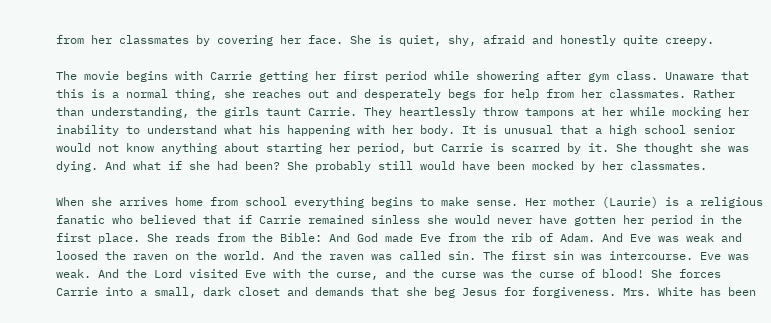from her classmates by covering her face. She is quiet, shy, afraid and honestly quite creepy.

The movie begins with Carrie getting her first period while showering after gym class. Unaware that this is a normal thing, she reaches out and desperately begs for help from her classmates. Rather than understanding, the girls taunt Carrie. They heartlessly throw tampons at her while mocking her inability to understand what his happening with her body. It is unusual that a high school senior would not know anything about starting her period, but Carrie is scarred by it. She thought she was dying. And what if she had been? She probably still would have been mocked by her classmates.

When she arrives home from school everything begins to make sense. Her mother (Laurie) is a religious fanatic who believed that if Carrie remained sinless she would never have gotten her period in the first place. She reads from the Bible: And God made Eve from the rib of Adam. And Eve was weak and loosed the raven on the world. And the raven was called sin. The first sin was intercourse. Eve was weak. And the Lord visited Eve with the curse, and the curse was the curse of blood! She forces Carrie into a small, dark closet and demands that she beg Jesus for forgiveness. Mrs. White has been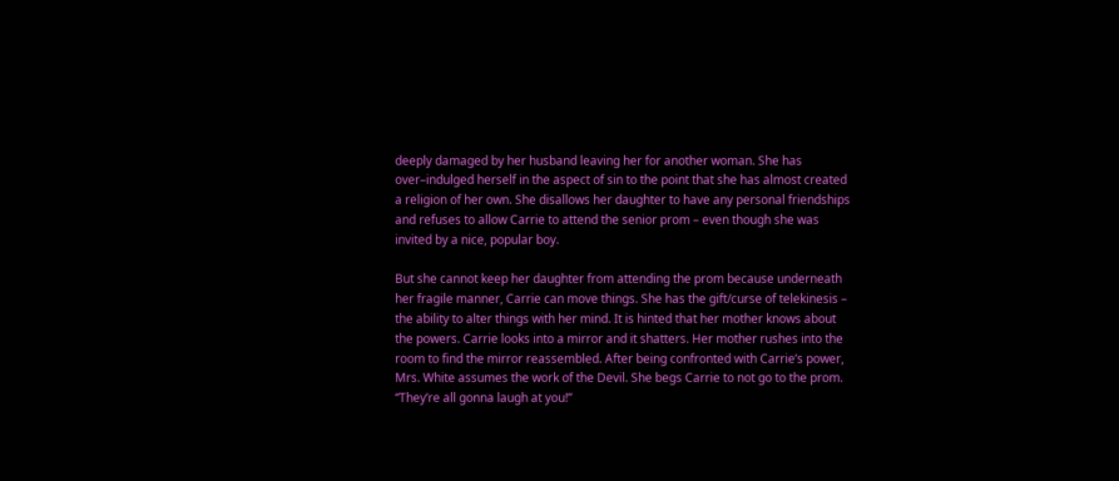deeply damaged by her husband leaving her for another woman. She has over–indulged herself in the aspect of sin to the point that she has almost created a religion of her own. She disallows her daughter to have any personal friendships and refuses to allow Carrie to attend the senior prom – even though she was invited by a nice, popular boy.

But she cannot keep her daughter from attending the prom because underneath her fragile manner, Carrie can move things. She has the gift/curse of telekinesis – the ability to alter things with her mind. It is hinted that her mother knows about the powers. Carrie looks into a mirror and it shatters. Her mother rushes into the room to find the mirror reassembled. After being confronted with Carrie’s power, Mrs. White assumes the work of the Devil. She begs Carrie to not go to the prom. “They’re all gonna laugh at you!”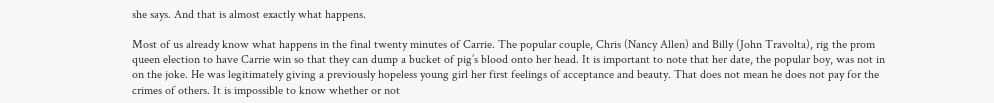she says. And that is almost exactly what happens.

Most of us already know what happens in the final twenty minutes of Carrie. The popular couple, Chris (Nancy Allen) and Billy (John Travolta), rig the prom queen election to have Carrie win so that they can dump a bucket of pig’s blood onto her head. It is important to note that her date, the popular boy, was not in on the joke. He was legitimately giving a previously hopeless young girl her first feelings of acceptance and beauty. That does not mean he does not pay for the crimes of others. It is impossible to know whether or not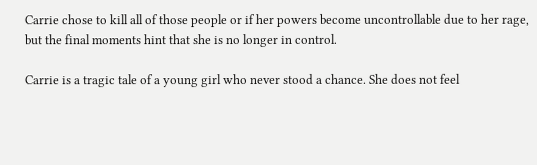Carrie chose to kill all of those people or if her powers become uncontrollable due to her rage, but the final moments hint that she is no longer in control.

Carrie is a tragic tale of a young girl who never stood a chance. She does not feel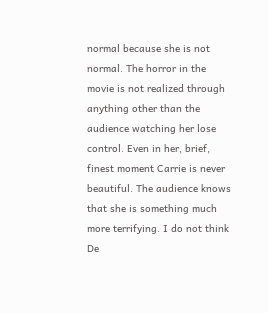normal because she is not normal. The horror in the movie is not realized through anything other than the audience watching her lose control. Even in her, brief, finest moment Carrie is never beautiful. The audience knows that she is something much more terrifying. I do not think De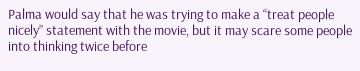Palma would say that he was trying to make a “treat people nicely” statement with the movie, but it may scare some people into thinking twice before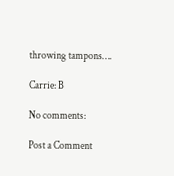throwing tampons….

Carrie: B

No comments:

Post a Comment